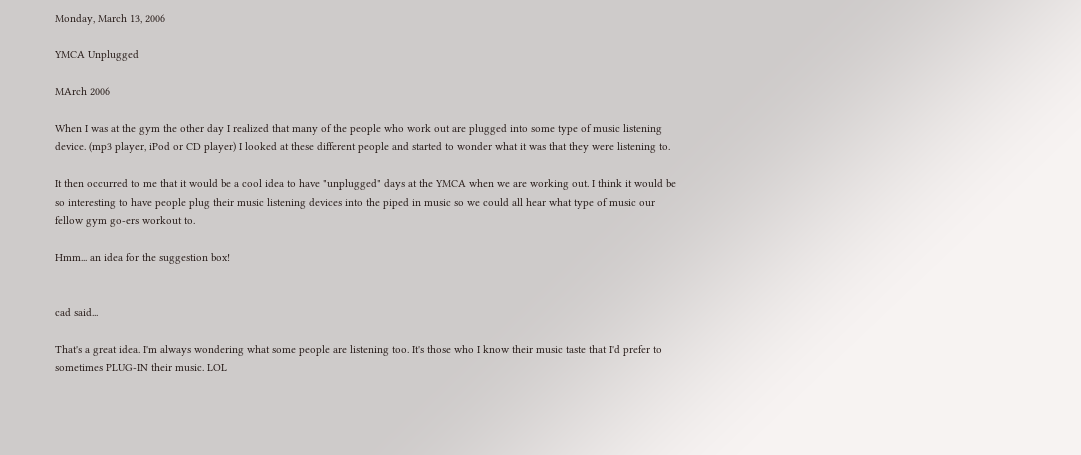Monday, March 13, 2006

YMCA Unplugged

MArch 2006

When I was at the gym the other day I realized that many of the people who work out are plugged into some type of music listening device. (mp3 player, iPod or CD player) I looked at these different people and started to wonder what it was that they were listening to.

It then occurred to me that it would be a cool idea to have "unplugged" days at the YMCA when we are working out. I think it would be so interesting to have people plug their music listening devices into the piped in music so we could all hear what type of music our fellow gym go-ers workout to.

Hmm... an idea for the suggestion box!


cad said...

That's a great idea. I'm always wondering what some people are listening too. It's those who I know their music taste that I'd prefer to sometimes PLUG-IN their music. LOL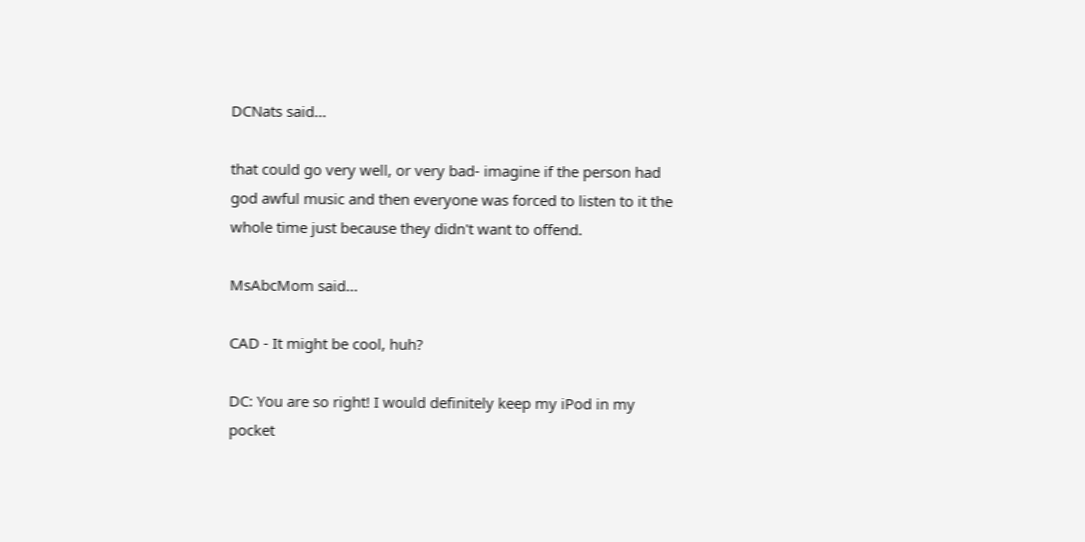DCNats said...

that could go very well, or very bad- imagine if the person had god awful music and then everyone was forced to listen to it the whole time just because they didn't want to offend.

MsAbcMom said...

CAD - It might be cool, huh?

DC: You are so right! I would definitely keep my iPod in my pocket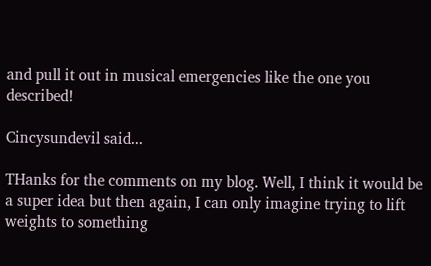and pull it out in musical emergencies like the one you described!

Cincysundevil said...

THanks for the comments on my blog. Well, I think it would be a super idea but then again, I can only imagine trying to lift weights to something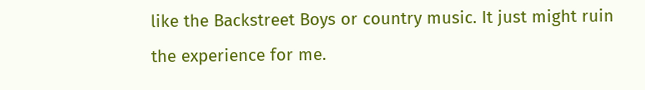like the Backstreet Boys or country music. It just might ruin the experience for me.